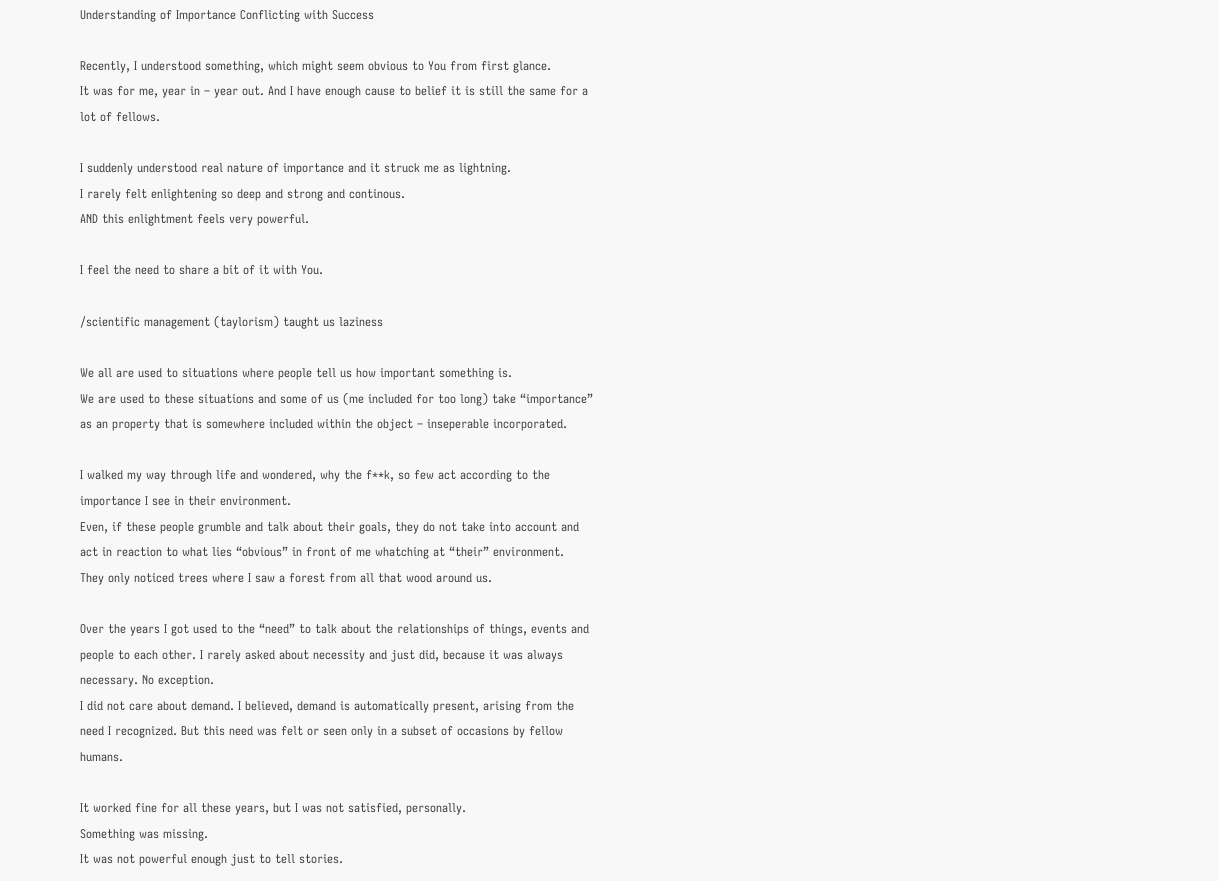Understanding of Importance Conflicting with Success

Recently, I understood something, which might seem obvious to You from first glance.
It was for me, year in – year out. And I have enough cause to belief it is still the same for a lot of fellows.

I suddenly understood real nature of importance and it struck me as lightning.
I rarely felt enlightening so deep and strong and continous.
AND this enlightment feels very powerful.

I feel the need to share a bit of it with You.

/scientific management (taylorism) taught us laziness

We all are used to situations where people tell us how important something is.
We are used to these situations and some of us (me included for too long) take “importance” as an property that is somewhere included within the object – inseperable incorporated.

I walked my way through life and wondered, why the f**k, so few act according to the importance I see in their environment.
Even, if these people grumble and talk about their goals, they do not take into account and act in reaction to what lies “obvious” in front of me whatching at “their” environment.
They only noticed trees where I saw a forest from all that wood around us.

Over the years I got used to the “need” to talk about the relationships of things, events and people to each other. I rarely asked about necessity and just did, because it was always necessary. No exception.
I did not care about demand. I believed, demand is automatically present, arising from the need I recognized. But this need was felt or seen only in a subset of occasions by fellow humans.

It worked fine for all these years, but I was not satisfied, personally.
Something was missing.
It was not powerful enough just to tell stories.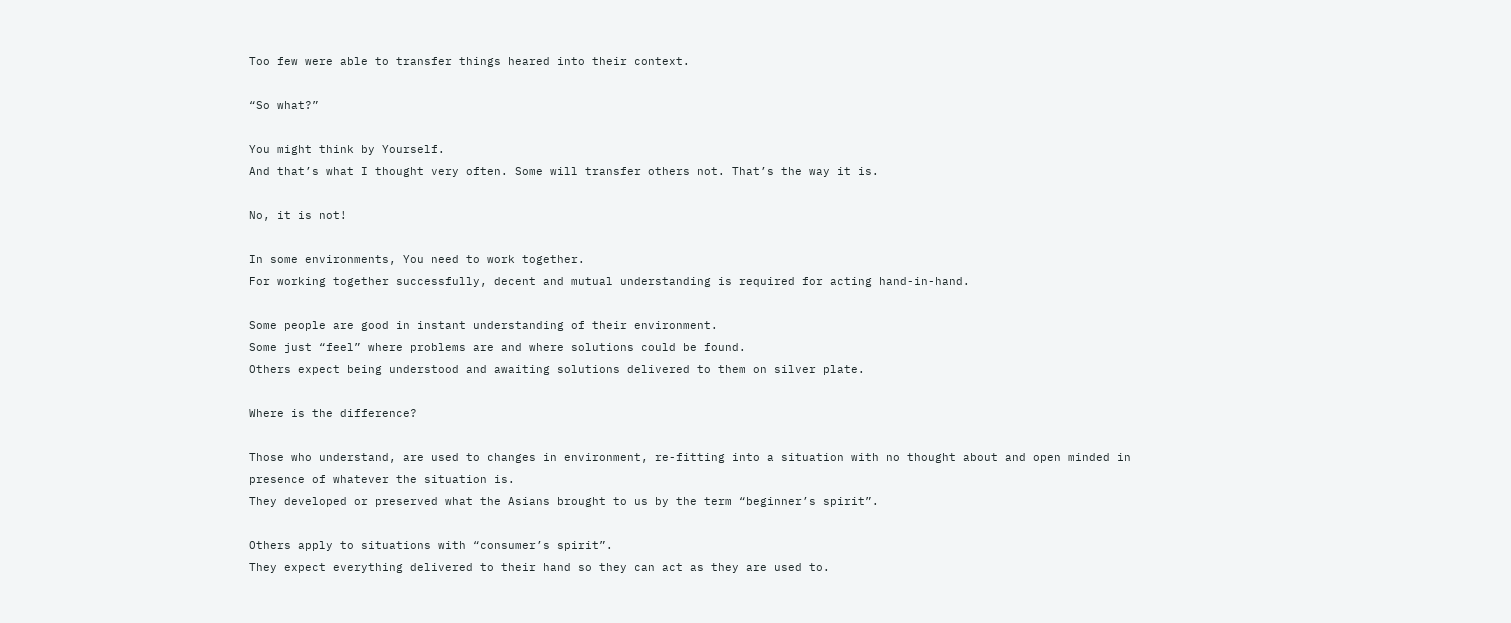Too few were able to transfer things heared into their context.

“So what?”

You might think by Yourself.
And that’s what I thought very often. Some will transfer others not. That’s the way it is.

No, it is not!

In some environments, You need to work together.
For working together successfully, decent and mutual understanding is required for acting hand-in-hand.

Some people are good in instant understanding of their environment.
Some just “feel” where problems are and where solutions could be found.
Others expect being understood and awaiting solutions delivered to them on silver plate.

Where is the difference?

Those who understand, are used to changes in environment, re-fitting into a situation with no thought about and open minded in presence of whatever the situation is.
They developed or preserved what the Asians brought to us by the term “beginner’s spirit”.

Others apply to situations with “consumer’s spirit”.
They expect everything delivered to their hand so they can act as they are used to.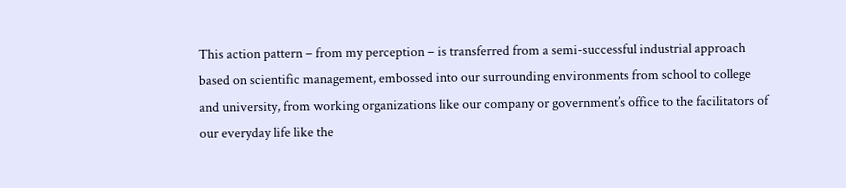This action pattern – from my perception – is transferred from a semi-successful industrial approach based on scientific management, embossed into our surrounding environments from school to college and university, from working organizations like our company or government’s office to the facilitators of our everyday life like the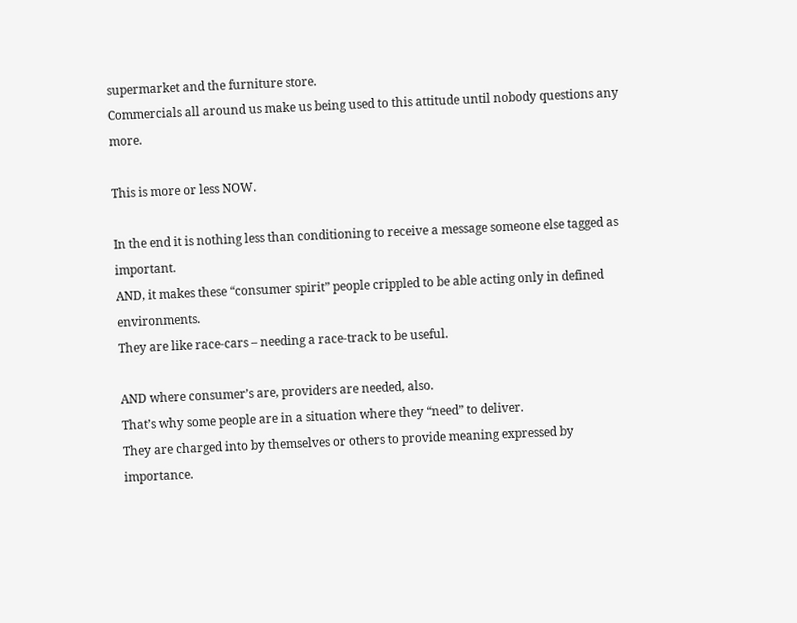supermarket and the furniture store.
Commercials all around us make us being used to this attitude until nobody questions any more.

This is more or less NOW.

In the end it is nothing less than conditioning to receive a message someone else tagged as important.
AND, it makes these “consumer spirit” people crippled to be able acting only in defined environments.
They are like race-cars – needing a race-track to be useful.

AND where consumer’s are, providers are needed, also.
That’s why some people are in a situation where they “need” to deliver.
They are charged into by themselves or others to provide meaning expressed by importance.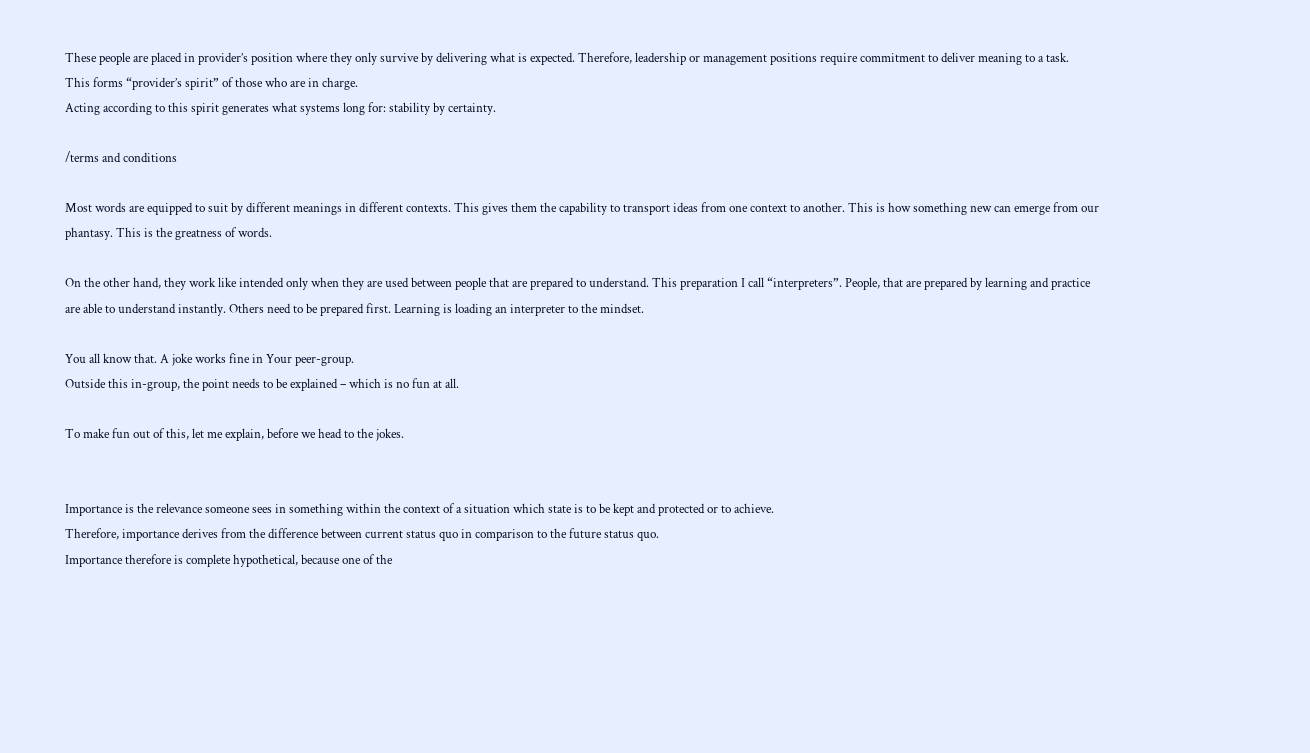These people are placed in provider’s position where they only survive by delivering what is expected. Therefore, leadership or management positions require commitment to deliver meaning to a task.
This forms “provider’s spirit” of those who are in charge.
Acting according to this spirit generates what systems long for: stability by certainty.

/terms and conditions

Most words are equipped to suit by different meanings in different contexts. This gives them the capability to transport ideas from one context to another. This is how something new can emerge from our phantasy. This is the greatness of words.

On the other hand, they work like intended only when they are used between people that are prepared to understand. This preparation I call “interpreters”. People, that are prepared by learning and practice are able to understand instantly. Others need to be prepared first. Learning is loading an interpreter to the mindset.

You all know that. A joke works fine in Your peer-group.
Outside this in-group, the point needs to be explained – which is no fun at all.

To make fun out of this, let me explain, before we head to the jokes.


Importance is the relevance someone sees in something within the context of a situation which state is to be kept and protected or to achieve.
Therefore, importance derives from the difference between current status quo in comparison to the future status quo.
Importance therefore is complete hypothetical, because one of the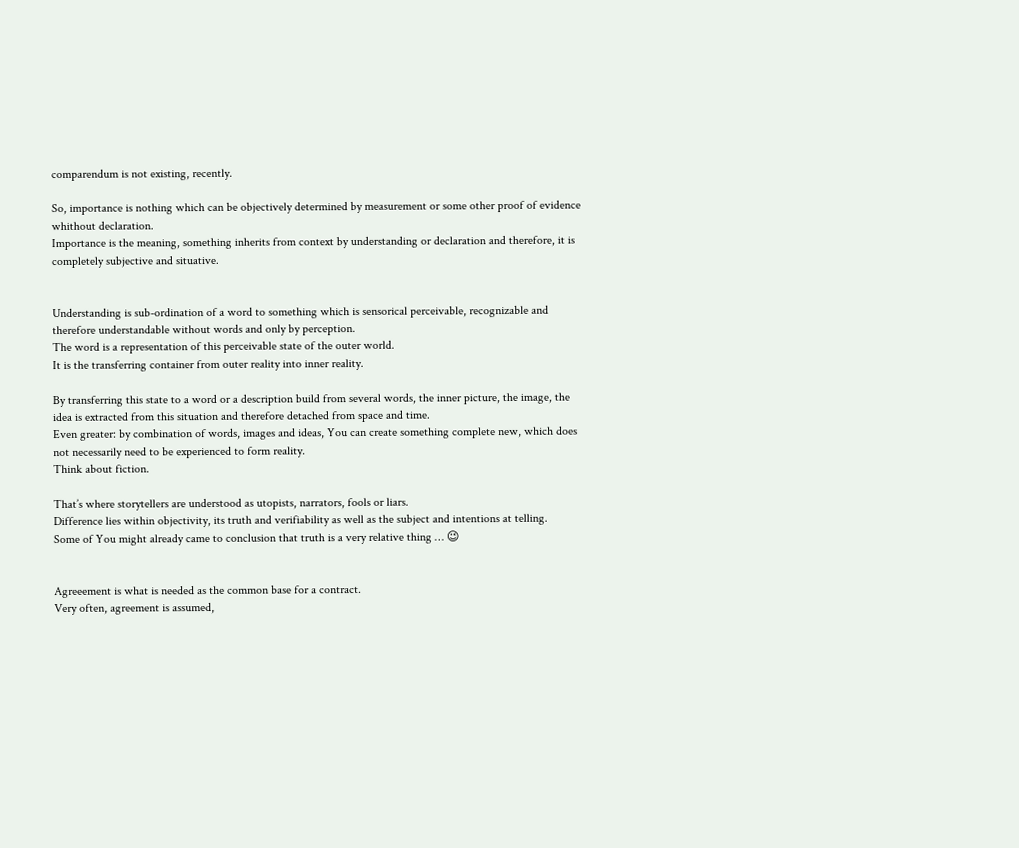comparendum is not existing, recently.

So, importance is nothing which can be objectively determined by measurement or some other proof of evidence whithout declaration.
Importance is the meaning, something inherits from context by understanding or declaration and therefore, it is completely subjective and situative.


Understanding is sub-ordination of a word to something which is sensorical perceivable, recognizable and therefore understandable without words and only by perception.
The word is a representation of this perceivable state of the outer world.
It is the transferring container from outer reality into inner reality.

By transferring this state to a word or a description build from several words, the inner picture, the image, the idea is extracted from this situation and therefore detached from space and time.
Even greater: by combination of words, images and ideas, You can create something complete new, which does not necessarily need to be experienced to form reality.
Think about fiction.

That’s where storytellers are understood as utopists, narrators, fools or liars.
Difference lies within objectivity, its truth and verifiability as well as the subject and intentions at telling.
Some of You might already came to conclusion that truth is a very relative thing … 😉


Agreeement is what is needed as the common base for a contract.
Very often, agreement is assumed,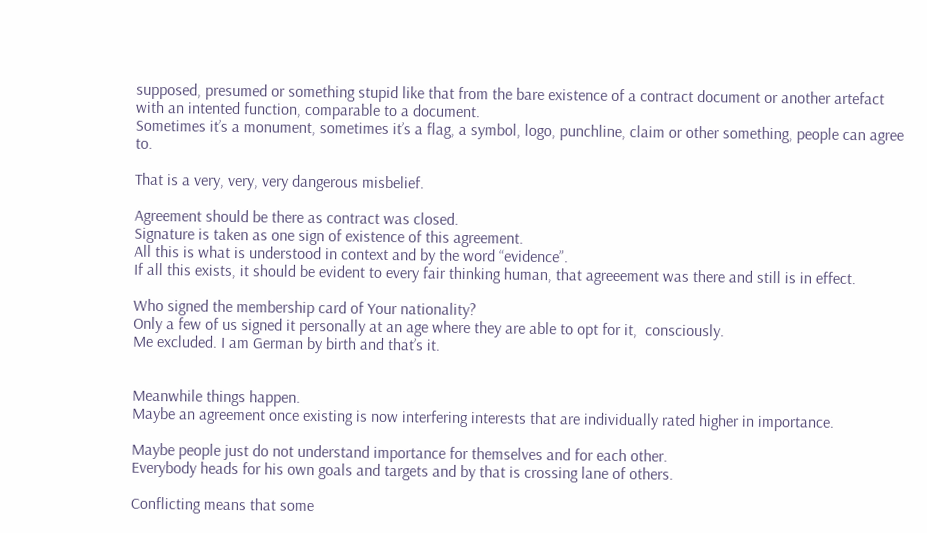supposed, presumed or something stupid like that from the bare existence of a contract document or another artefact with an intented function, comparable to a document.
Sometimes it’s a monument, sometimes it’s a flag, a symbol, logo, punchline, claim or other something, people can agree to.

That is a very, very, very dangerous misbelief.

Agreement should be there as contract was closed.
Signature is taken as one sign of existence of this agreement.
All this is what is understood in context and by the word “evidence”.
If all this exists, it should be evident to every fair thinking human, that agreeement was there and still is in effect.

Who signed the membership card of Your nationality?
Only a few of us signed it personally at an age where they are able to opt for it,  consciously.
Me excluded. I am German by birth and that’s it.


Meanwhile things happen.
Maybe an agreement once existing is now interfering interests that are individually rated higher in importance.

Maybe people just do not understand importance for themselves and for each other.
Everybody heads for his own goals and targets and by that is crossing lane of others.

Conflicting means that some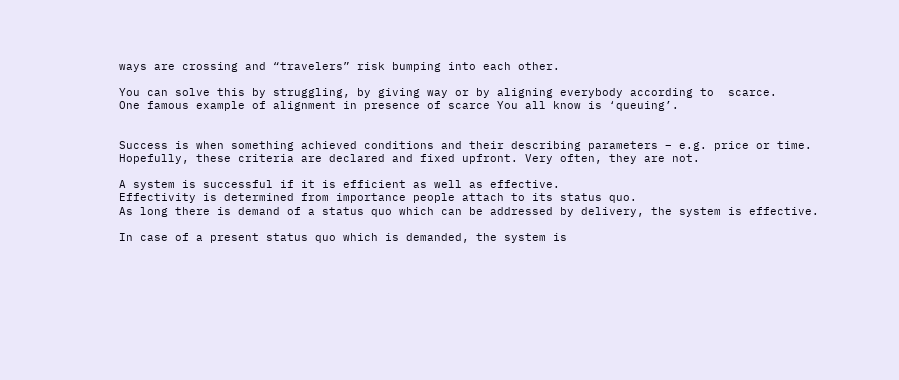ways are crossing and “travelers” risk bumping into each other.

You can solve this by struggling, by giving way or by aligning everybody according to  scarce.
One famous example of alignment in presence of scarce You all know is ‘queuing’.


Success is when something achieved conditions and their describing parameters – e.g. price or time.
Hopefully, these criteria are declared and fixed upfront. Very often, they are not.

A system is successful if it is efficient as well as effective.
Effectivity is determined from importance people attach to its status quo.
As long there is demand of a status quo which can be addressed by delivery, the system is effective.

In case of a present status quo which is demanded, the system is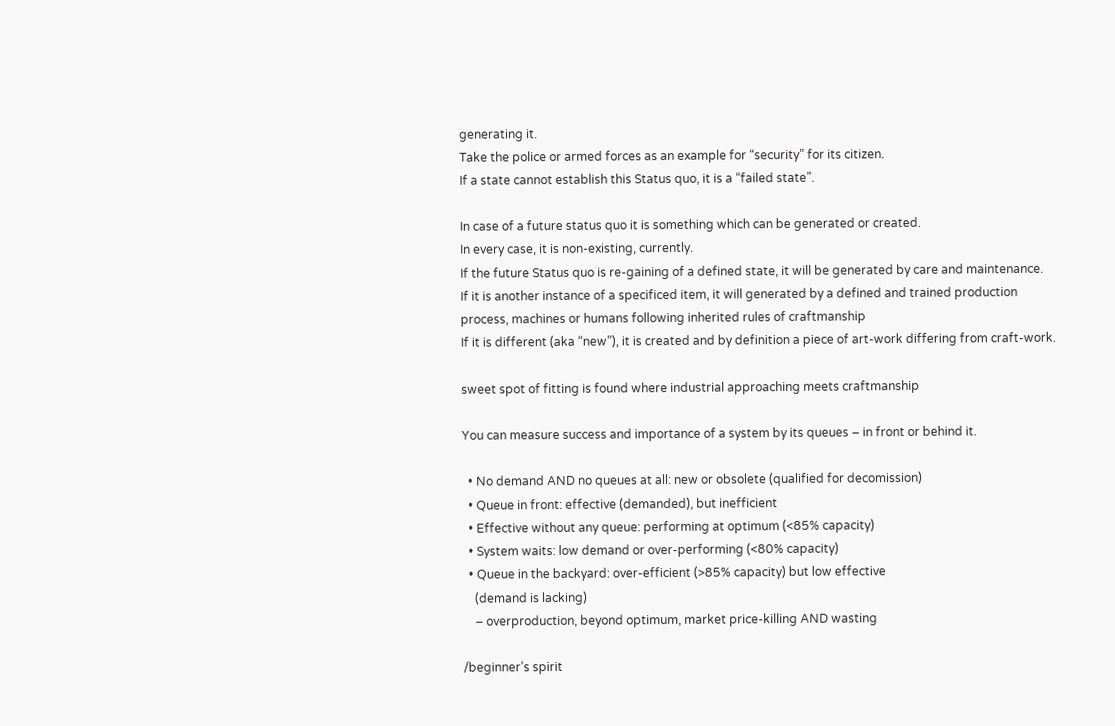generating it.
Take the police or armed forces as an example for “security” for its citizen.
If a state cannot establish this Status quo, it is a “failed state”.

In case of a future status quo it is something which can be generated or created.
In every case, it is non-existing, currently.
If the future Status quo is re-gaining of a defined state, it will be generated by care and maintenance.
If it is another instance of a specificed item, it will generated by a defined and trained production process, machines or humans following inherited rules of craftmanship
If it is different (aka “new”), it is created and by definition a piece of art-work differing from craft-work.

sweet spot of fitting is found where industrial approaching meets craftmanship

You can measure success and importance of a system by its queues – in front or behind it.

  • No demand AND no queues at all: new or obsolete (qualified for decomission)
  • Queue in front: effective (demanded), but inefficient
  • Effective without any queue: performing at optimum (<85% capacity)
  • System waits: low demand or over-performing (<80% capacity)
  • Queue in the backyard: over-efficient (>85% capacity) but low effective
    (demand is lacking)
    – overproduction, beyond optimum, market price-killing AND wasting

/beginner’s spirit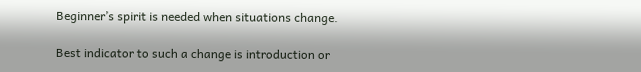Beginner’s spirit is needed when situations change.

Best indicator to such a change is introduction or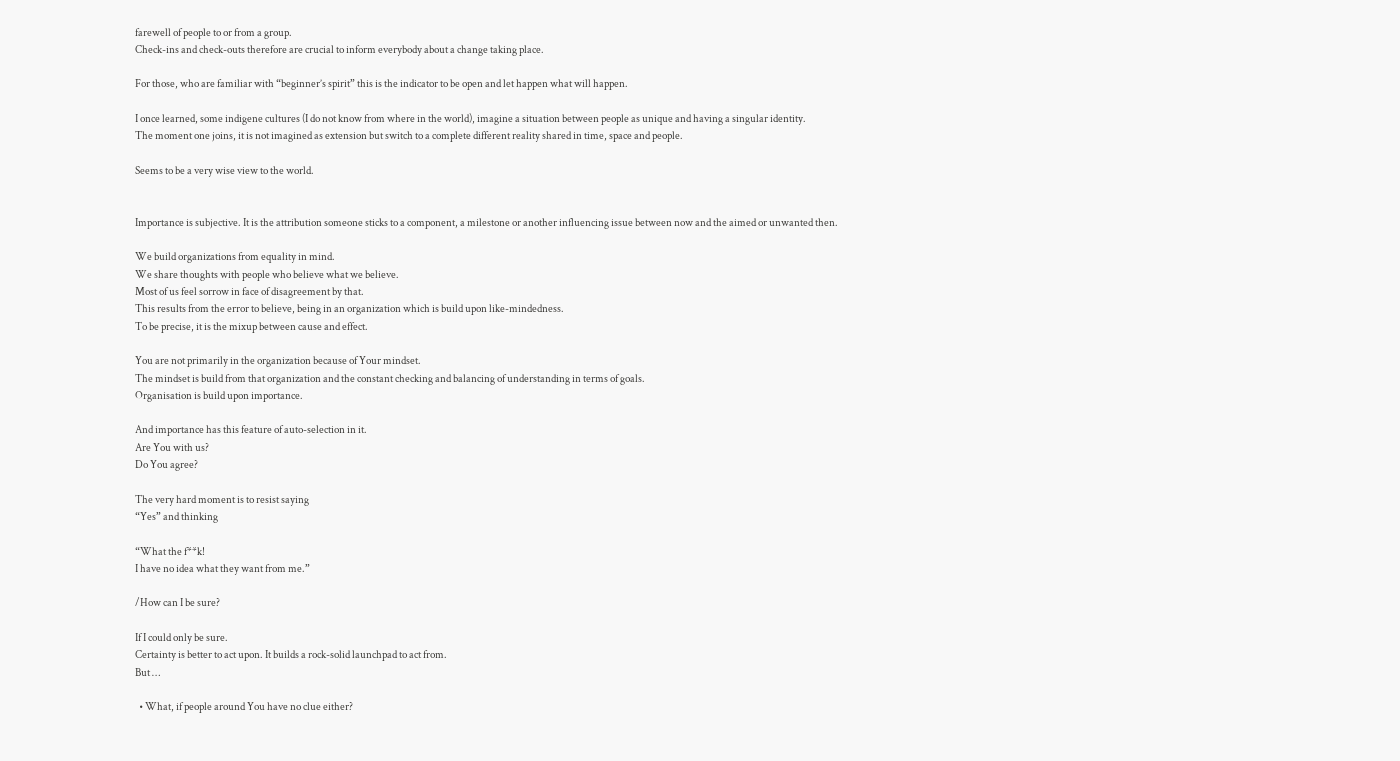farewell of people to or from a group.
Check-ins and check-outs therefore are crucial to inform everybody about a change taking place.

For those, who are familiar with “beginner’s spirit” this is the indicator to be open and let happen what will happen.

I once learned, some indigene cultures (I do not know from where in the world), imagine a situation between people as unique and having a singular identity.
The moment one joins, it is not imagined as extension but switch to a complete different reality shared in time, space and people.

Seems to be a very wise view to the world.


Importance is subjective. It is the attribution someone sticks to a component, a milestone or another influencing issue between now and the aimed or unwanted then.

We build organizations from equality in mind.
We share thoughts with people who believe what we believe.
Most of us feel sorrow in face of disagreement by that.
This results from the error to believe, being in an organization which is build upon like-mindedness.
To be precise, it is the mixup between cause and effect.

You are not primarily in the organization because of Your mindset.
The mindset is build from that organization and the constant checking and balancing of understanding in terms of goals.
Organisation is build upon importance.

And importance has this feature of auto-selection in it.
Are You with us?
Do You agree?

The very hard moment is to resist saying
“Yes” and thinking

“What the f**k!
I have no idea what they want from me.”

/How can I be sure?

If I could only be sure.
Certainty is better to act upon. It builds a rock-solid launchpad to act from.
But …

  • What, if people around You have no clue either?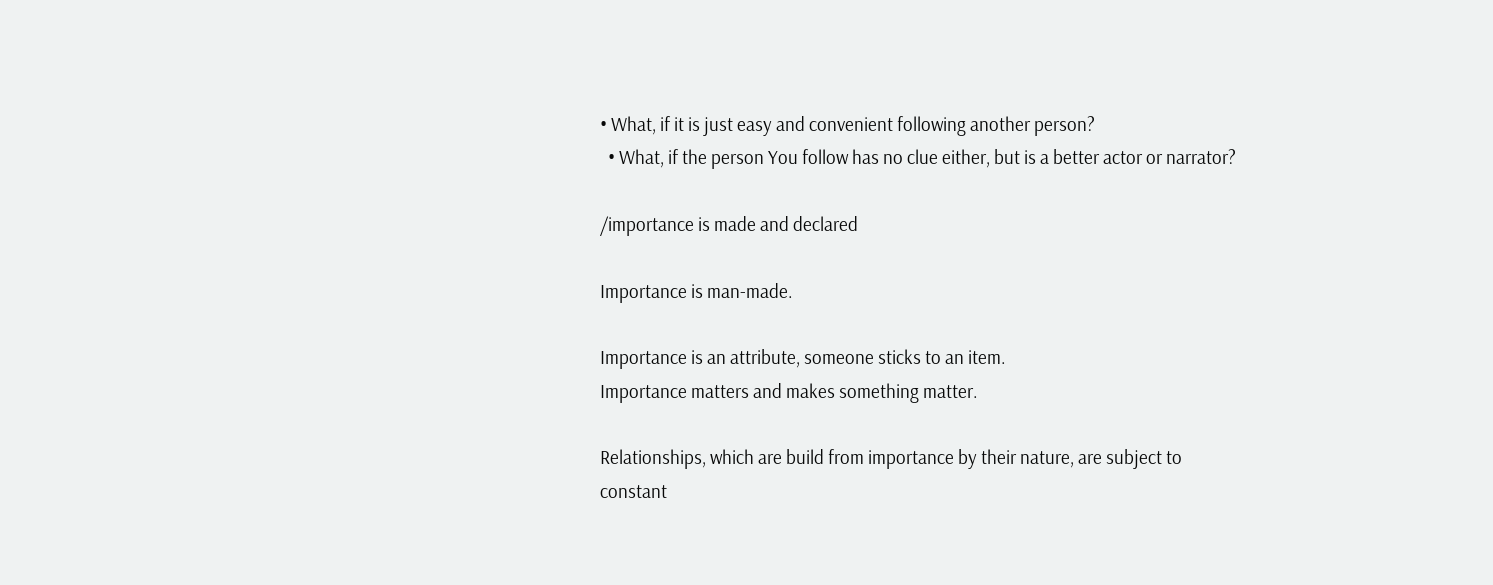• What, if it is just easy and convenient following another person?
  • What, if the person You follow has no clue either, but is a better actor or narrator?

/importance is made and declared

Importance is man-made.

Importance is an attribute, someone sticks to an item.
Importance matters and makes something matter.

Relationships, which are build from importance by their nature, are subject to constant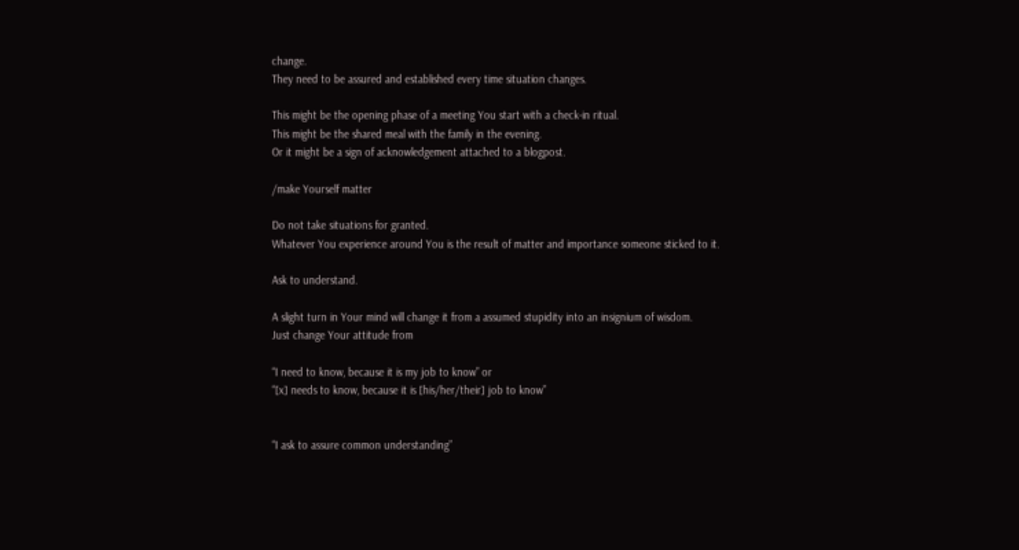change.
They need to be assured and established every time situation changes.

This might be the opening phase of a meeting You start with a check-in ritual.
This might be the shared meal with the family in the evening.
Or it might be a sign of acknowledgement attached to a blogpost.

/make Yourself matter

Do not take situations for granted.
Whatever You experience around You is the result of matter and importance someone sticked to it.

Ask to understand.

A slight turn in Your mind will change it from a assumed stupidity into an insignium of wisdom.
Just change Your attitude from

“I need to know, because it is my job to know” or
“[x] needs to know, because it is [his/her/their] job to know”


“I ask to assure common understanding”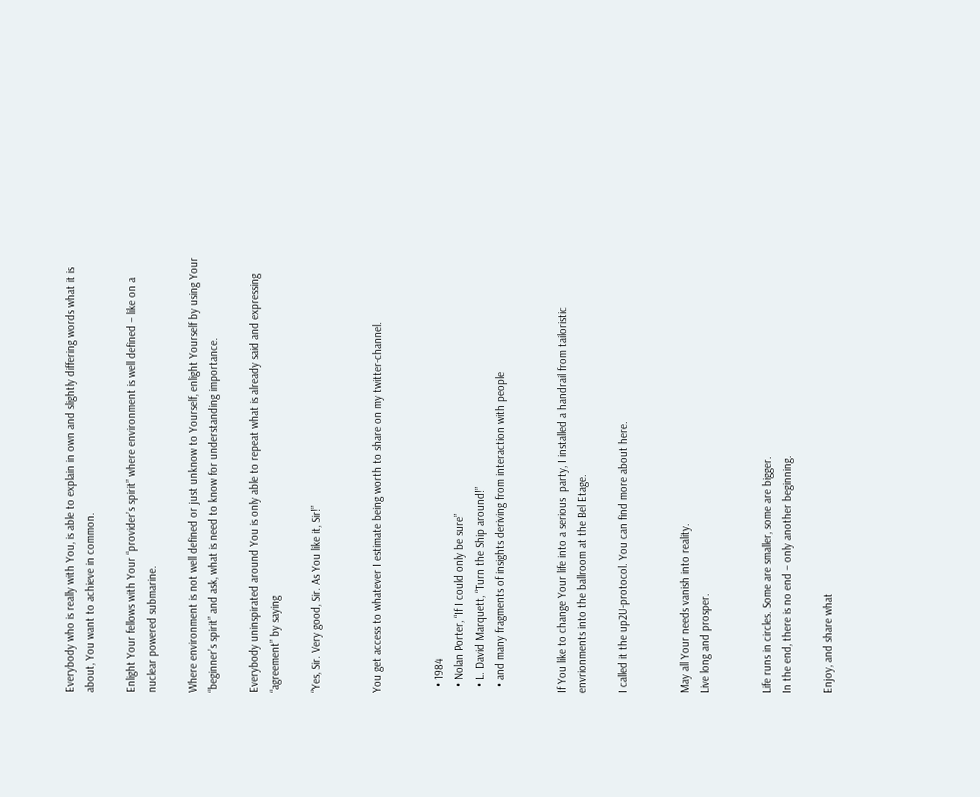Everybody who is really with You, is able to explain in own and slightly differing words what it is about, You want to achieve in common.

Enlight Your fellows with Your “provider’s spirit” where environment is well defined – like on a nuclear powered submarine.

Where environment is not well defined or just unknow to Yourself, enlight Yourself by using Your “beginner’s spirit” and ask, what is need to know for understanding importance.

Everybody uninspirated around You is only able to repeat what is already said and expressing “agreement” by saying

“Yes, Sir. Very good, Sir. As You like it, Sir!”


You get access to whatever I estimate being worth to share on my twitter-channel.


  • 1984
  • Nolan Porter, “If I could only be sure”
  • L. David Marquett, “Turn the Ship around!”
  • and many fragments of insights deriving from interaction with people


If You like to change Your life into a serious  party, I installed a handrail from tailoristic envrionments into the ballroom at the Bel Etage.

I called it the up2U-protocol. You can find more about here.


May all Your needs vanish into reality.
Live long and prosper.


Life runs in circles. Some are smaller, some are bigger.
In the end, there is no end – only another beginning.

Enjoy, and share what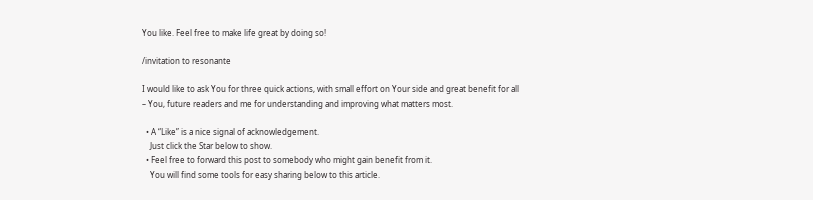You like. Feel free to make life great by doing so!

/invitation to resonante

I would like to ask You for three quick actions, with small effort on Your side and great benefit for all
– You, future readers and me for understanding and improving what matters most.

  • A “Like” is a nice signal of acknowledgement.
    Just click the Star below to show.
  • Feel free to forward this post to somebody who might gain benefit from it.
    You will find some tools for easy sharing below to this article.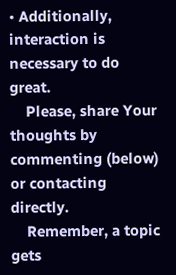• Additionally, interaction is necessary to do great.
    Please, share Your thoughts by commenting (below) or contacting directly.
    Remember, a topic gets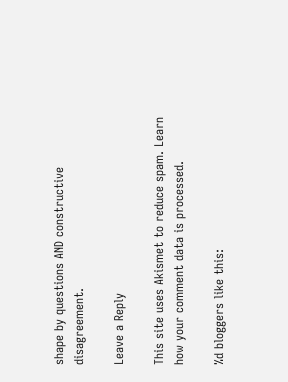shape by questions AND constructive disagreement.

Leave a Reply

This site uses Akismet to reduce spam. Learn how your comment data is processed.

%d bloggers like this: